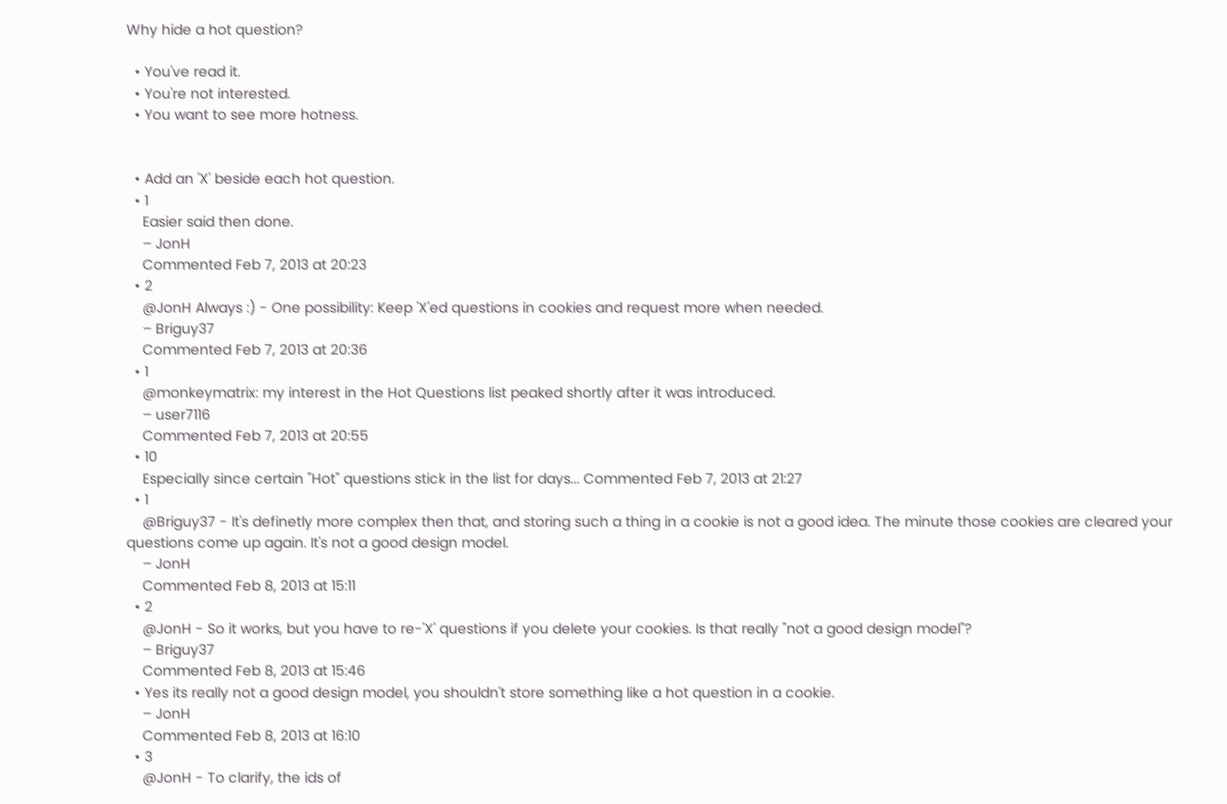Why hide a hot question?

  • You've read it.
  • You're not interested.
  • You want to see more hotness.


  • Add an 'X' beside each hot question.
  • 1
    Easier said then done.
    – JonH
    Commented Feb 7, 2013 at 20:23
  • 2
    @JonH Always :) - One possibility: Keep 'X'ed questions in cookies and request more when needed.
    – Briguy37
    Commented Feb 7, 2013 at 20:36
  • 1
    @monkeymatrix: my interest in the Hot Questions list peaked shortly after it was introduced.
    – user7116
    Commented Feb 7, 2013 at 20:55
  • 10
    Especially since certain "Hot" questions stick in the list for days... Commented Feb 7, 2013 at 21:27
  • 1
    @Briguy37 - It's definetly more complex then that, and storing such a thing in a cookie is not a good idea. The minute those cookies are cleared your questions come up again. It's not a good design model.
    – JonH
    Commented Feb 8, 2013 at 15:11
  • 2
    @JonH - So it works, but you have to re-'X' questions if you delete your cookies. Is that really "not a good design model"?
    – Briguy37
    Commented Feb 8, 2013 at 15:46
  • Yes its really not a good design model, you shouldn't store something like a hot question in a cookie.
    – JonH
    Commented Feb 8, 2013 at 16:10
  • 3
    @JonH - To clarify, the ids of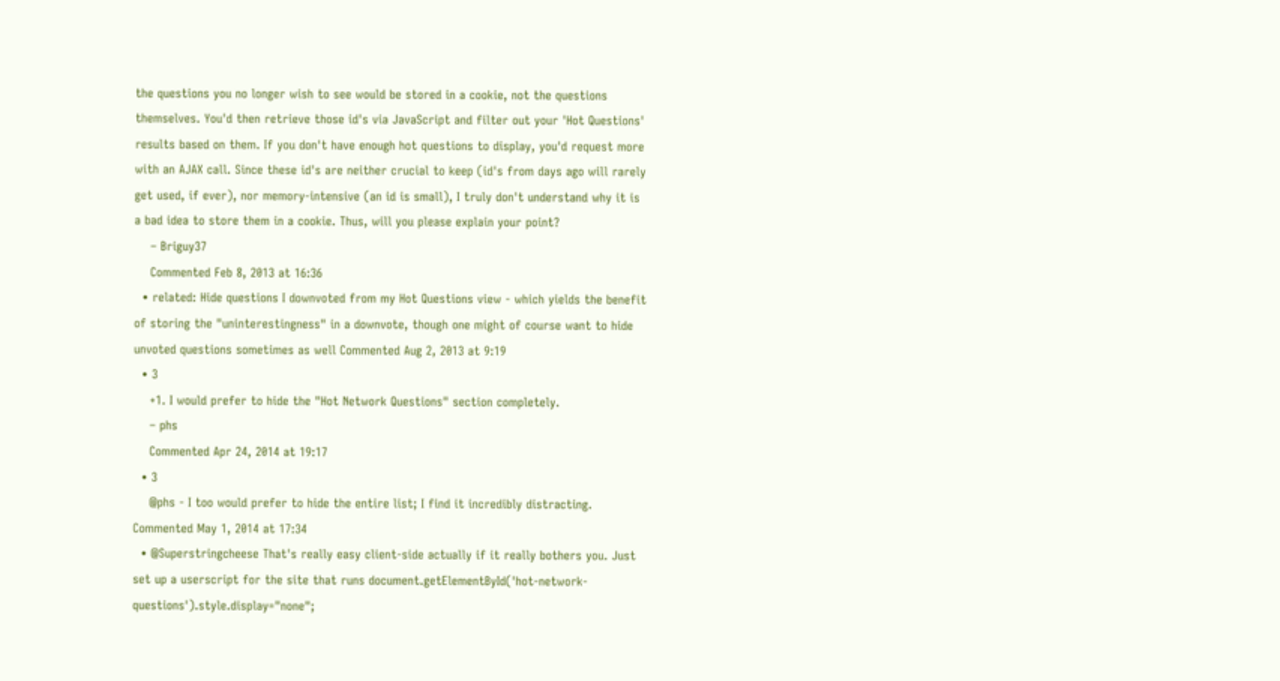the questions you no longer wish to see would be stored in a cookie, not the questions themselves. You'd then retrieve those id's via JavaScript and filter out your 'Hot Questions' results based on them. If you don't have enough hot questions to display, you'd request more with an AJAX call. Since these id's are neither crucial to keep (id's from days ago will rarely get used, if ever), nor memory-intensive (an id is small), I truly don't understand why it is a bad idea to store them in a cookie. Thus, will you please explain your point?
    – Briguy37
    Commented Feb 8, 2013 at 16:36
  • related: Hide questions I downvoted from my Hot Questions view - which yields the benefit of storing the "uninterestingness" in a downvote, though one might of course want to hide unvoted questions sometimes as well Commented Aug 2, 2013 at 9:19
  • 3
    +1. I would prefer to hide the "Hot Network Questions" section completely.
    – phs
    Commented Apr 24, 2014 at 19:17
  • 3
    @phs - I too would prefer to hide the entire list; I find it incredibly distracting. Commented May 1, 2014 at 17:34
  • @Superstringcheese That's really easy client-side actually if it really bothers you. Just set up a userscript for the site that runs document.getElementById('hot-network-questions').style.display="none";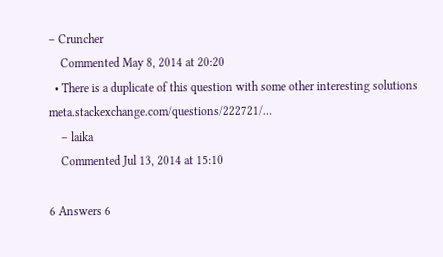– Cruncher
    Commented May 8, 2014 at 20:20
  • There is a duplicate of this question with some other interesting solutions meta.stackexchange.com/questions/222721/…
    – laika
    Commented Jul 13, 2014 at 15:10

6 Answers 6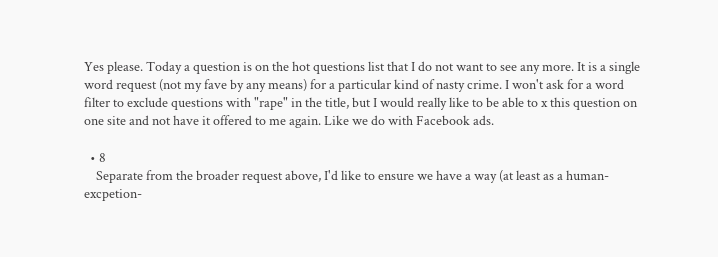Yes please. Today a question is on the hot questions list that I do not want to see any more. It is a single word request (not my fave by any means) for a particular kind of nasty crime. I won't ask for a word filter to exclude questions with "rape" in the title, but I would really like to be able to x this question on one site and not have it offered to me again. Like we do with Facebook ads.

  • 8
    Separate from the broader request above, I'd like to ensure we have a way (at least as a human-excpetion-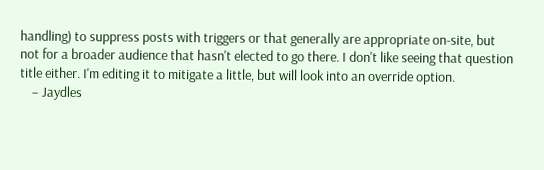handling) to suppress posts with triggers or that generally are appropriate on-site, but not for a broader audience that hasn't elected to go there. I don't like seeing that question title either. I'm editing it to mitigate a little, but will look into an override option.
    – Jaydles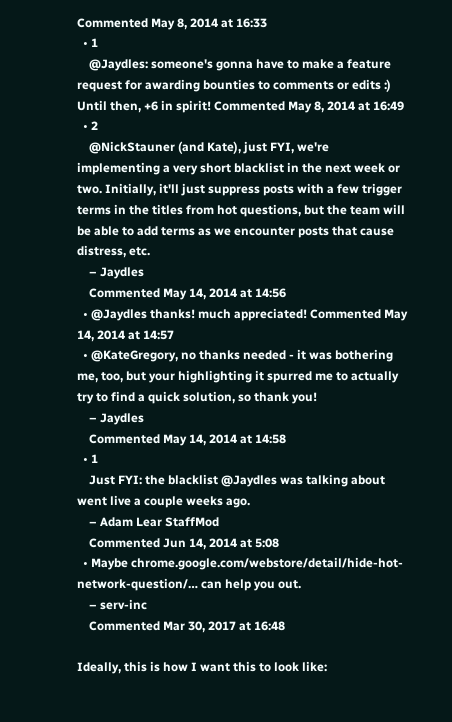Commented May 8, 2014 at 16:33
  • 1
    @Jaydles: someone's gonna have to make a feature request for awarding bounties to comments or edits :) Until then, +6 in spirit! Commented May 8, 2014 at 16:49
  • 2
    @NickStauner (and Kate), just FYI, we're implementing a very short blacklist in the next week or two. Initially, it'll just suppress posts with a few trigger terms in the titles from hot questions, but the team will be able to add terms as we encounter posts that cause distress, etc.
    – Jaydles
    Commented May 14, 2014 at 14:56
  • @Jaydles thanks! much appreciated! Commented May 14, 2014 at 14:57
  • @KateGregory, no thanks needed - it was bothering me, too, but your highlighting it spurred me to actually try to find a quick solution, so thank you!
    – Jaydles
    Commented May 14, 2014 at 14:58
  • 1
    Just FYI: the blacklist @Jaydles was talking about went live a couple weeks ago.
    – Adam Lear StaffMod
    Commented Jun 14, 2014 at 5:08
  • Maybe chrome.google.com/webstore/detail/hide-hot-network-question/… can help you out.
    – serv-inc
    Commented Mar 30, 2017 at 16:48

Ideally, this is how I want this to look like: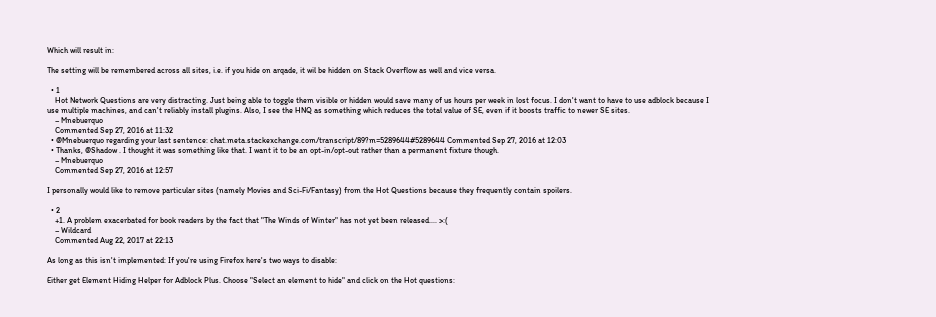Which will result in:

The setting will be remembered across all sites, i.e. if you hide on arqade, it wil be hidden on Stack Overflow as well and vice versa.

  • 1
    Hot Network Questions are very distracting. Just being able to toggle them visible or hidden would save many of us hours per week in lost focus. I don't want to have to use adblock because I use multiple machines, and can't reliably install plugins. Also, I see the HNQ as something which reduces the total value of SE, even if it boosts traffic to newer SE sites.
    – Mnebuerquo
    Commented Sep 27, 2016 at 11:32
  • @Mnebuerquo regarding your last sentence: chat.meta.stackexchange.com/transcript/89?m=5289644#5289644 Commented Sep 27, 2016 at 12:03
  • Thanks, @Shadow . I thought it was something like that. I want it to be an opt-in/opt-out rather than a permanent fixture though.
    – Mnebuerquo
    Commented Sep 27, 2016 at 12:57

I personally would like to remove particular sites (namely Movies and Sci-Fi/Fantasy) from the Hot Questions because they frequently contain spoilers.

  • 2
    +1. A problem exacerbated for book readers by the fact that "The Winds of Winter" has not yet been released.... >:(
    – Wildcard
    Commented Aug 22, 2017 at 22:13

As long as this isn't implemented: If you're using Firefox here's two ways to disable:

Either get Element Hiding Helper for Adblock Plus. Choose "Select an element to hide" and click on the Hot questions: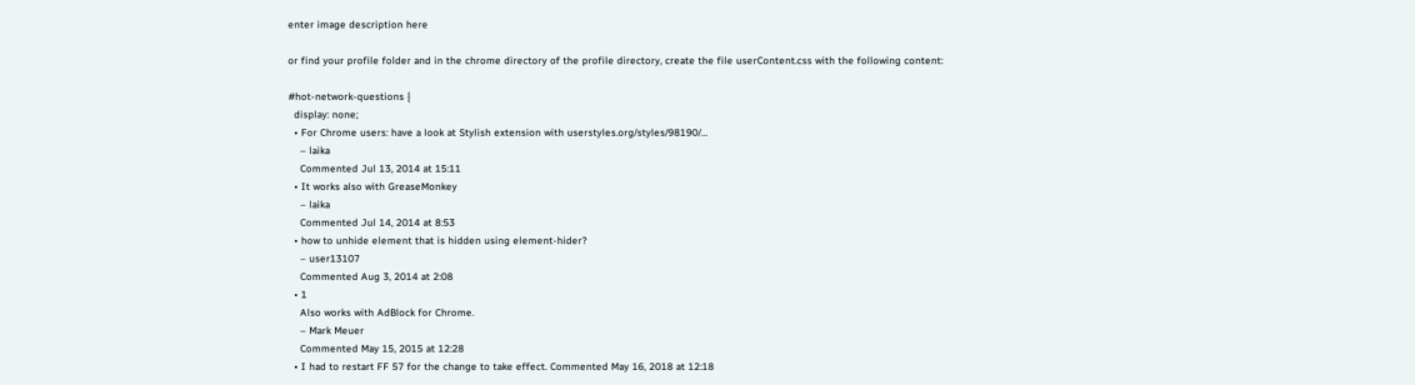enter image description here

or find your profile folder and in the chrome directory of the profile directory, create the file userContent.css with the following content:

#hot-network-questions {
  display: none;
  • For Chrome users: have a look at Stylish extension with userstyles.org/styles/98190/…
    – laika
    Commented Jul 13, 2014 at 15:11
  • It works also with GreaseMonkey
    – laika
    Commented Jul 14, 2014 at 8:53
  • how to unhide element that is hidden using element-hider?
    – user13107
    Commented Aug 3, 2014 at 2:08
  • 1
    Also works with AdBlock for Chrome.
    – Mark Meuer
    Commented May 15, 2015 at 12:28
  • I had to restart FF 57 for the change to take effect. Commented May 16, 2018 at 12:18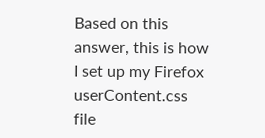Based on this answer, this is how I set up my Firefox userContent.css file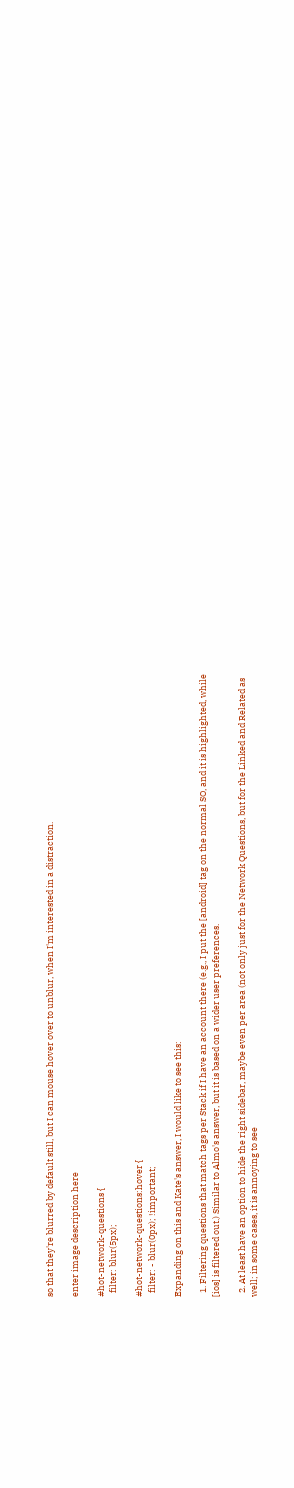so that they're blurred by default still, but I can mouse hover over to unblur, when I'm interested in a distraction.

enter image description here

#hot-network-questions {
  filter: blur(5px);

#hot-network-questions:hover {
  filter: - blur(0px); !important;

Expanding on this and Kate's answer, I would like to see this:

  1. Filtering questions that match tags per Stack if I have an account there (e.g., I put the [android] tag on the normal SO, and it is highlighted, while [ios] is filtered out.) Similar to Almo's answer, but it is based on a wider user preferences.

  2. At least have an option to hide the right sidebar, maybe even per area (not only just for the Network Questions, but for the Linked and Related as well; in some cases, it is annoying to see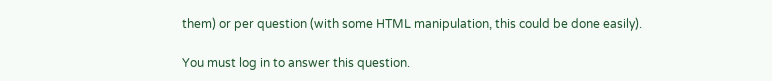them) or per question (with some HTML manipulation, this could be done easily).

You must log in to answer this question.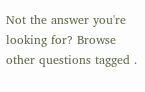Not the answer you're looking for? Browse other questions tagged .